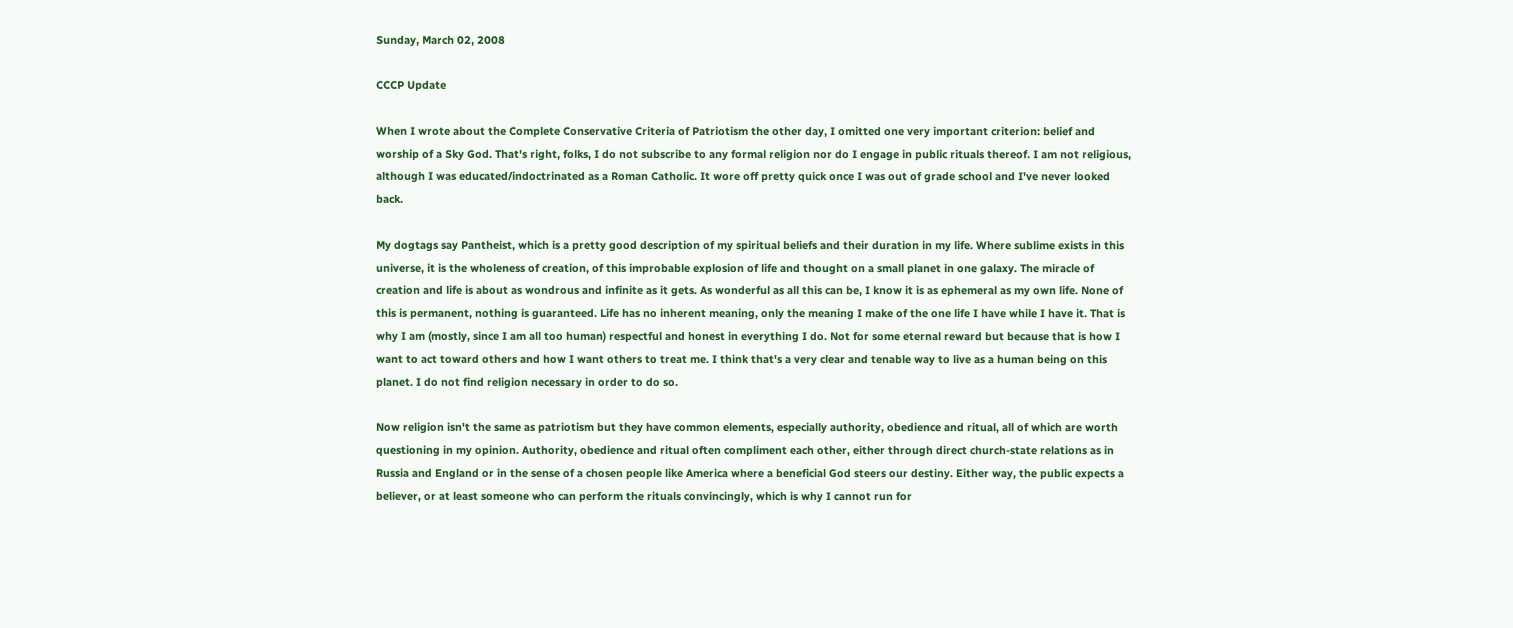Sunday, March 02, 2008

CCCP Update

When I wrote about the Complete Conservative Criteria of Patriotism the other day, I omitted one very important criterion: belief and worship of a Sky God. That's right, folks, I do not subscribe to any formal religion nor do I engage in public rituals thereof. I am not religious, although I was educated/indoctrinated as a Roman Catholic. It wore off pretty quick once I was out of grade school and I've never looked back.

My dogtags say Pantheist, which is a pretty good description of my spiritual beliefs and their duration in my life. Where sublime exists in this universe, it is the wholeness of creation, of this improbable explosion of life and thought on a small planet in one galaxy. The miracle of creation and life is about as wondrous and infinite as it gets. As wonderful as all this can be, I know it is as ephemeral as my own life. None of this is permanent, nothing is guaranteed. Life has no inherent meaning, only the meaning I make of the one life I have while I have it. That is why I am (mostly, since I am all too human) respectful and honest in everything I do. Not for some eternal reward but because that is how I want to act toward others and how I want others to treat me. I think that's a very clear and tenable way to live as a human being on this planet. I do not find religion necessary in order to do so.

Now religion isn't the same as patriotism but they have common elements, especially authority, obedience and ritual, all of which are worth questioning in my opinion. Authority, obedience and ritual often compliment each other, either through direct church-state relations as in Russia and England or in the sense of a chosen people like America where a beneficial God steers our destiny. Either way, the public expects a believer, or at least someone who can perform the rituals convincingly, which is why I cannot run for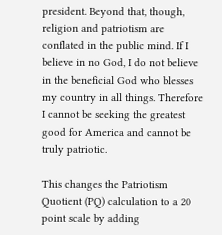president. Beyond that, though, religion and patriotism are conflated in the public mind. If I believe in no God, I do not believe in the beneficial God who blesses my country in all things. Therefore I cannot be seeking the greatest good for America and cannot be truly patriotic.

This changes the Patriotism Quotient (PQ) calculation to a 20 point scale by adding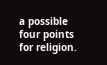a possible four points for religion.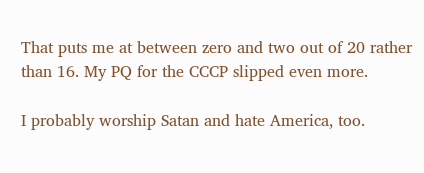That puts me at between zero and two out of 20 rather than 16. My PQ for the CCCP slipped even more.

I probably worship Satan and hate America, too.